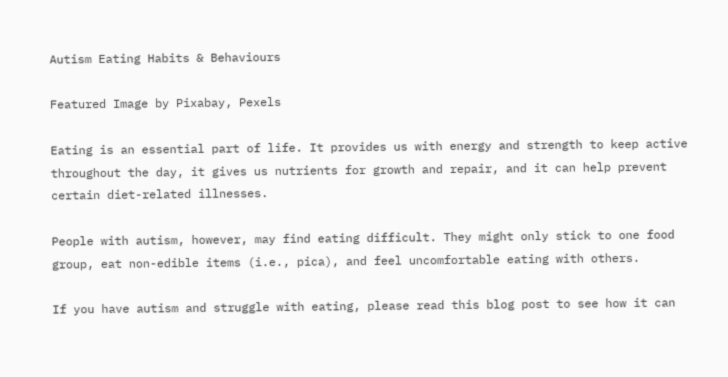Autism Eating Habits & Behaviours

Featured Image by Pixabay, Pexels

Eating is an essential part of life. It provides us with energy and strength to keep active throughout the day, it gives us nutrients for growth and repair, and it can help prevent certain diet-related illnesses.

People with autism, however, may find eating difficult. They might only stick to one food group, eat non-edible items (i.e., pica), and feel uncomfortable eating with others.

If you have autism and struggle with eating, please read this blog post to see how it can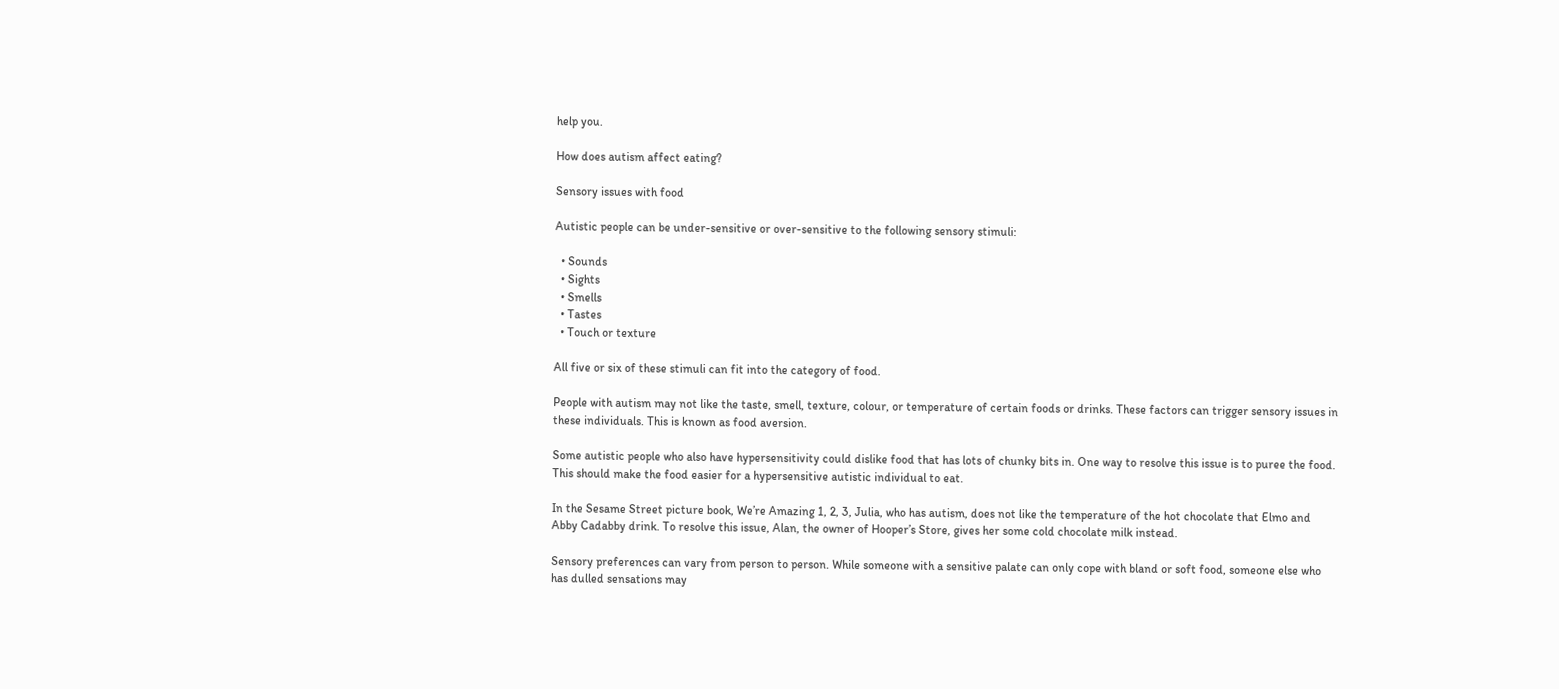help you.

How does autism affect eating?

Sensory issues with food

Autistic people can be under-sensitive or over-sensitive to the following sensory stimuli:

  • Sounds
  • Sights
  • Smells
  • Tastes
  • Touch or texture

All five or six of these stimuli can fit into the category of food.

People with autism may not like the taste, smell, texture, colour, or temperature of certain foods or drinks. These factors can trigger sensory issues in these individuals. This is known as food aversion.

Some autistic people who also have hypersensitivity could dislike food that has lots of chunky bits in. One way to resolve this issue is to puree the food. This should make the food easier for a hypersensitive autistic individual to eat.

In the Sesame Street picture book, We’re Amazing 1, 2, 3, Julia, who has autism, does not like the temperature of the hot chocolate that Elmo and Abby Cadabby drink. To resolve this issue, Alan, the owner of Hooper’s Store, gives her some cold chocolate milk instead.

Sensory preferences can vary from person to person. While someone with a sensitive palate can only cope with bland or soft food, someone else who has dulled sensations may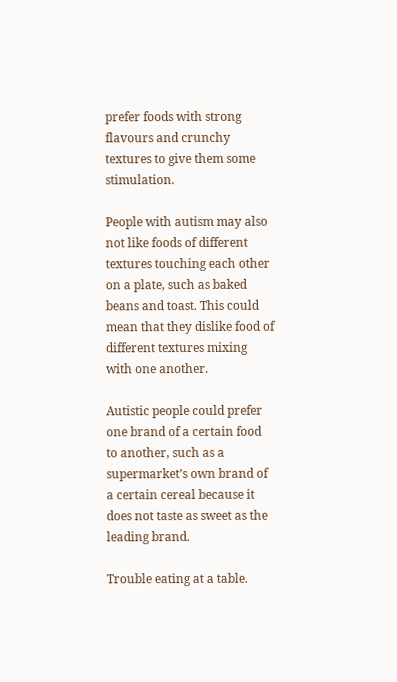prefer foods with strong flavours and crunchy textures to give them some stimulation.

People with autism may also not like foods of different textures touching each other on a plate, such as baked beans and toast. This could mean that they dislike food of different textures mixing with one another.

Autistic people could prefer one brand of a certain food to another, such as a supermarket’s own brand of a certain cereal because it does not taste as sweet as the leading brand.

Trouble eating at a table.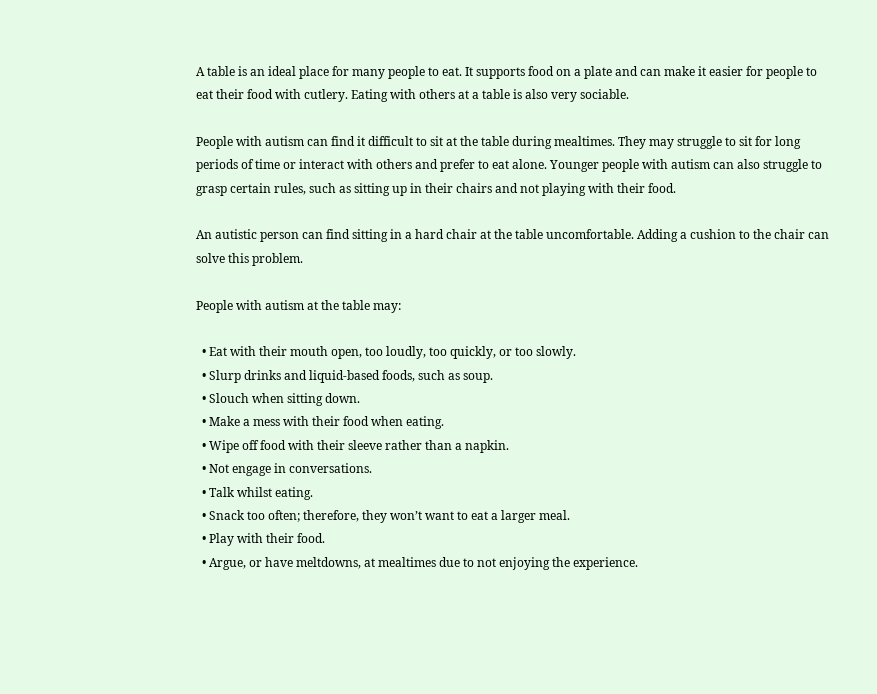A table is an ideal place for many people to eat. It supports food on a plate and can make it easier for people to eat their food with cutlery. Eating with others at a table is also very sociable.

People with autism can find it difficult to sit at the table during mealtimes. They may struggle to sit for long periods of time or interact with others and prefer to eat alone. Younger people with autism can also struggle to grasp certain rules, such as sitting up in their chairs and not playing with their food.

An autistic person can find sitting in a hard chair at the table uncomfortable. Adding a cushion to the chair can solve this problem.

People with autism at the table may:

  • Eat with their mouth open, too loudly, too quickly, or too slowly.
  • Slurp drinks and liquid-based foods, such as soup.
  • Slouch when sitting down.
  • Make a mess with their food when eating.
  • Wipe off food with their sleeve rather than a napkin.
  • Not engage in conversations.
  • Talk whilst eating.
  • Snack too often; therefore, they won’t want to eat a larger meal.
  • Play with their food.
  • Argue, or have meltdowns, at mealtimes due to not enjoying the experience.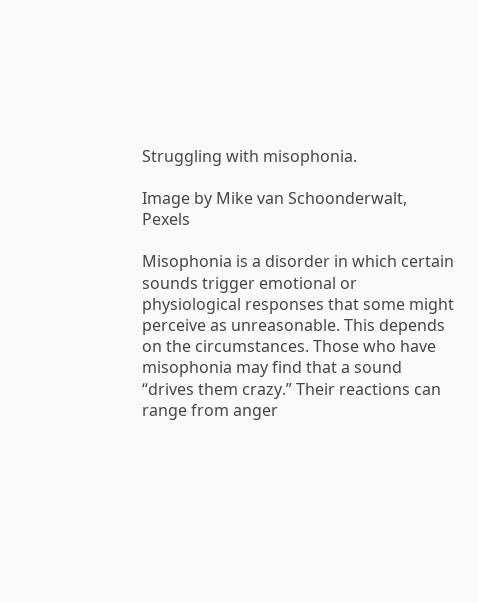Struggling with misophonia.

Image by Mike van Schoonderwalt, Pexels

Misophonia is a disorder in which certain sounds trigger emotional or physiological responses that some might perceive as unreasonable. This depends on the circumstances. Those who have misophonia may find that a sound “drives them crazy.” Their reactions can range from anger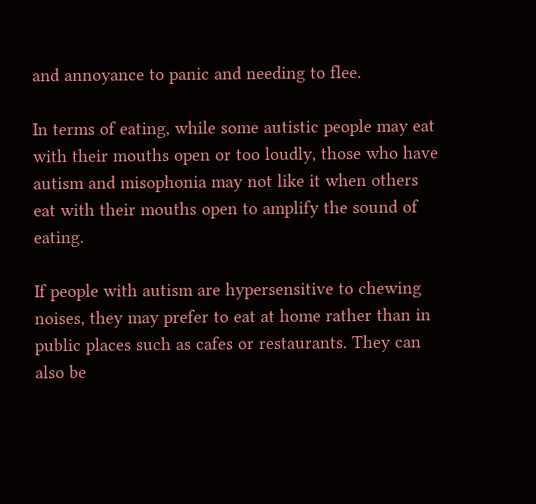and annoyance to panic and needing to flee.

In terms of eating, while some autistic people may eat with their mouths open or too loudly, those who have autism and misophonia may not like it when others eat with their mouths open to amplify the sound of eating.

If people with autism are hypersensitive to chewing noises, they may prefer to eat at home rather than in public places such as cafes or restaurants. They can also be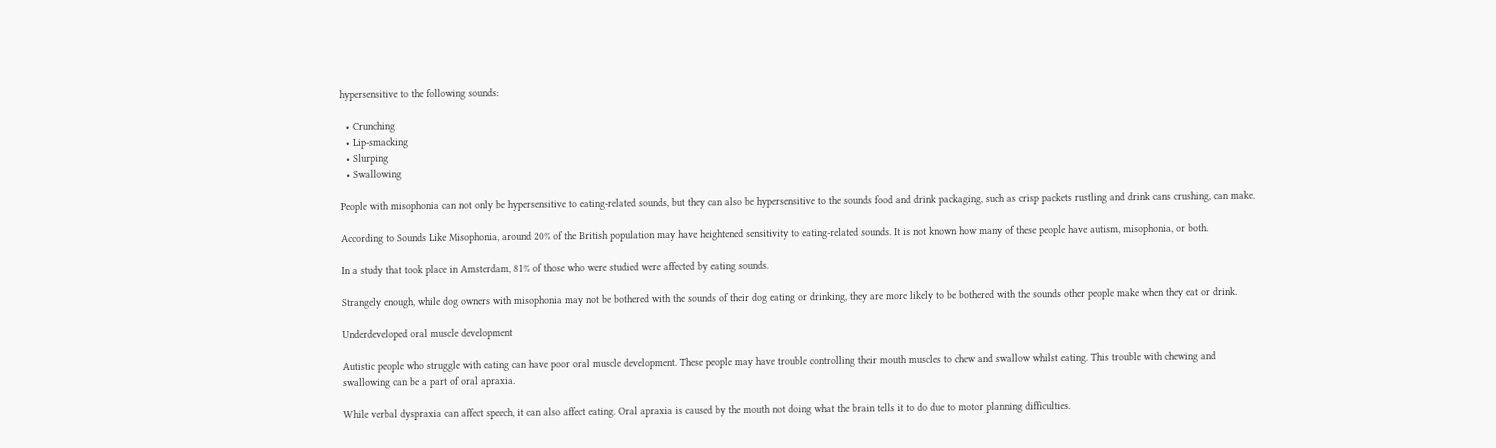hypersensitive to the following sounds:

  • Crunching
  • Lip-smacking
  • Slurping
  • Swallowing

People with misophonia can not only be hypersensitive to eating-related sounds, but they can also be hypersensitive to the sounds food and drink packaging, such as crisp packets rustling and drink cans crushing, can make.

According to Sounds Like Misophonia, around 20% of the British population may have heightened sensitivity to eating-related sounds. It is not known how many of these people have autism, misophonia, or both.

In a study that took place in Amsterdam, 81% of those who were studied were affected by eating sounds.

Strangely enough, while dog owners with misophonia may not be bothered with the sounds of their dog eating or drinking, they are more likely to be bothered with the sounds other people make when they eat or drink.

Underdeveloped oral muscle development

Autistic people who struggle with eating can have poor oral muscle development. These people may have trouble controlling their mouth muscles to chew and swallow whilst eating. This trouble with chewing and swallowing can be a part of oral apraxia.

While verbal dyspraxia can affect speech, it can also affect eating. Oral apraxia is caused by the mouth not doing what the brain tells it to do due to motor planning difficulties.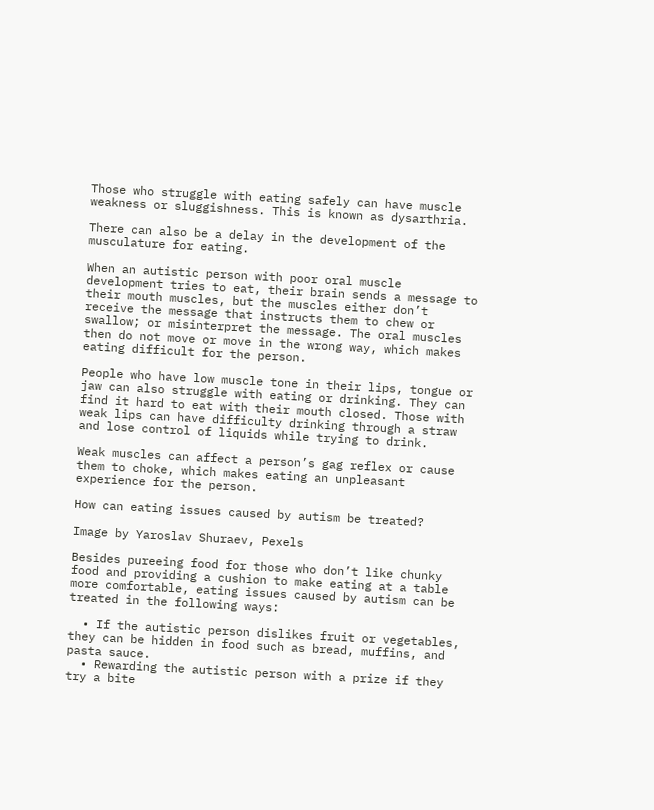Those who struggle with eating safely can have muscle weakness or sluggishness. This is known as dysarthria.

There can also be a delay in the development of the musculature for eating.

When an autistic person with poor oral muscle development tries to eat, their brain sends a message to their mouth muscles, but the muscles either don’t receive the message that instructs them to chew or swallow; or misinterpret the message. The oral muscles then do not move or move in the wrong way, which makes eating difficult for the person.

People who have low muscle tone in their lips, tongue or jaw can also struggle with eating or drinking. They can find it hard to eat with their mouth closed. Those with weak lips can have difficulty drinking through a straw and lose control of liquids while trying to drink.

Weak muscles can affect a person’s gag reflex or cause them to choke, which makes eating an unpleasant experience for the person.

How can eating issues caused by autism be treated?

Image by Yaroslav Shuraev, Pexels

Besides pureeing food for those who don’t like chunky food and providing a cushion to make eating at a table more comfortable, eating issues caused by autism can be treated in the following ways:

  • If the autistic person dislikes fruit or vegetables, they can be hidden in food such as bread, muffins, and pasta sauce.
  • Rewarding the autistic person with a prize if they try a bite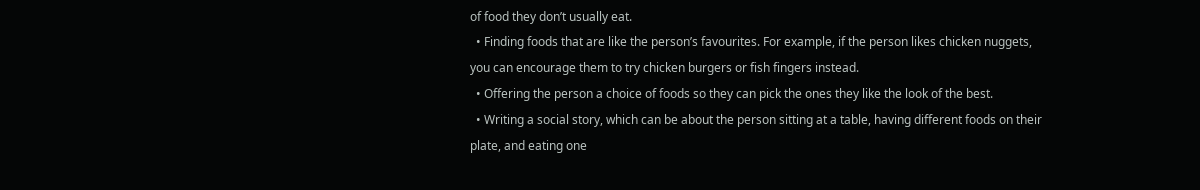of food they don’t usually eat.
  • Finding foods that are like the person’s favourites. For example, if the person likes chicken nuggets, you can encourage them to try chicken burgers or fish fingers instead.
  • Offering the person a choice of foods so they can pick the ones they like the look of the best.
  • Writing a social story, which can be about the person sitting at a table, having different foods on their plate, and eating one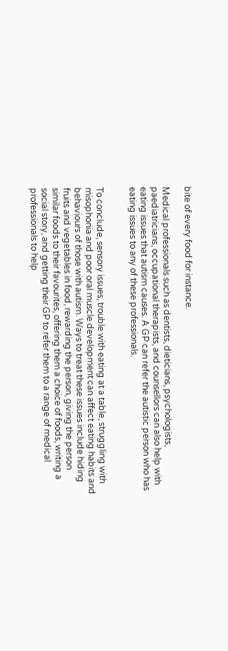bite of every food for instance.

Medical professionals such as dentists, dieticians, psychologists, paediatricians, occupational therapists, and counsellors can also help with eating issues that autism causes. A GP can refer the autistic person who has eating issues to any of these professionals.


To conclude, sensory issues, trouble with eating at a table, struggling with misophonia and poor oral muscle development can affect eating habits and behaviours of those with autism. Ways to treat these issues include hiding fruits and vegetables in food, rewarding the person, giving the person similar foods to their favourites, offering them a choice of foods, writing a social story, and getting their GP to refer them to a range of medical professionals to help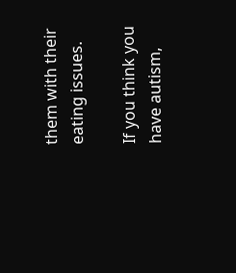them with their eating issues.

If you think you have autism,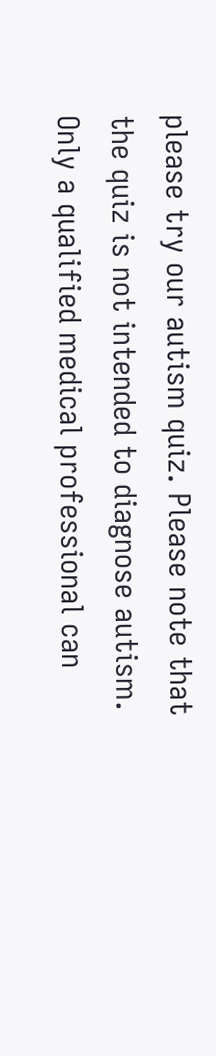please try our autism quiz. Please note that the quiz is not intended to diagnose autism. Only a qualified medical professional can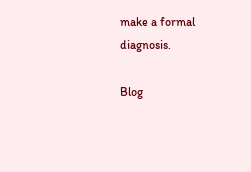make a formal diagnosis.

Blog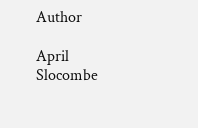Author

April Slocombe